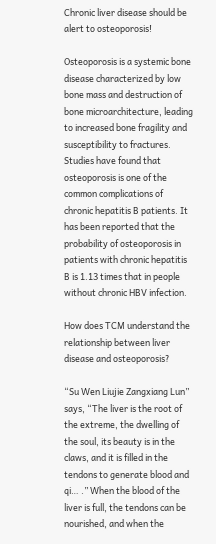Chronic liver disease should be alert to osteoporosis!

Osteoporosis is a systemic bone disease characterized by low bone mass and destruction of bone microarchitecture, leading to increased bone fragility and susceptibility to fractures. Studies have found that osteoporosis is one of the common complications of chronic hepatitis B patients. It has been reported that the probability of osteoporosis in patients with chronic hepatitis B is 1.13 times that in people without chronic HBV infection.

How does TCM understand the relationship between liver disease and osteoporosis?

“Su Wen Liujie Zangxiang Lun” says, “The liver is the root of the extreme, the dwelling of the soul, its beauty is in the claws, and it is filled in the tendons to generate blood and qi… .” When the blood of the liver is full, the tendons can be nourished, and when the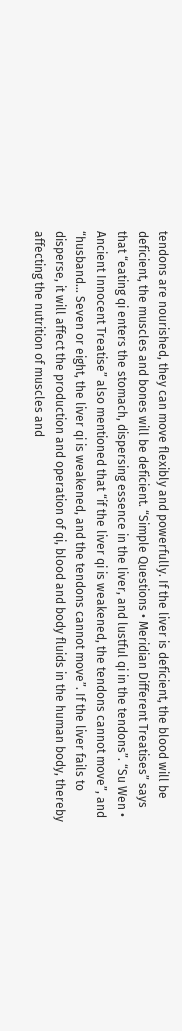tendons are nourished, they can move flexibly and powerfully. If the liver is deficient, the blood will be deficient, the muscles and bones will be deficient. “Simple Questions • Meridian Different Treatises” says that “eating qi enters the stomach, dispersing essence in the liver, and lustful qi in the tendons”. “Su Wen • Ancient Innocent Treatise” also mentioned that “if the liver qi is weakened, the tendons cannot move”, and “husband… Seven or eight, the liver qi is weakened, and the tendons cannot move”. If the liver fails to disperse, it will affect the production and operation of qi, blood and body fluids in the human body, thereby affecting the nutrition of muscles and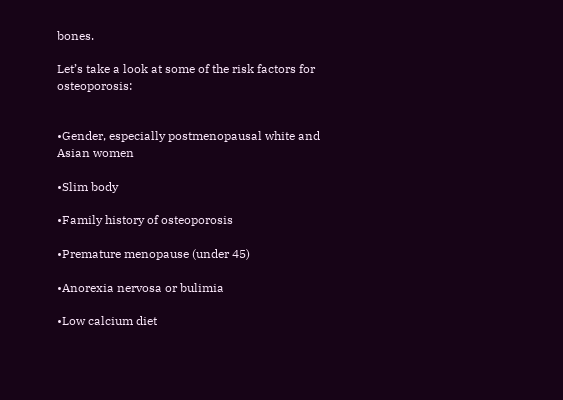bones.

Let’s take a look at some of the risk factors for osteoporosis:


•Gender, especially postmenopausal white and Asian women

•Slim body

•Family history of osteoporosis

•Premature menopause (under 45)

•Anorexia nervosa or bulimia

•Low calcium diet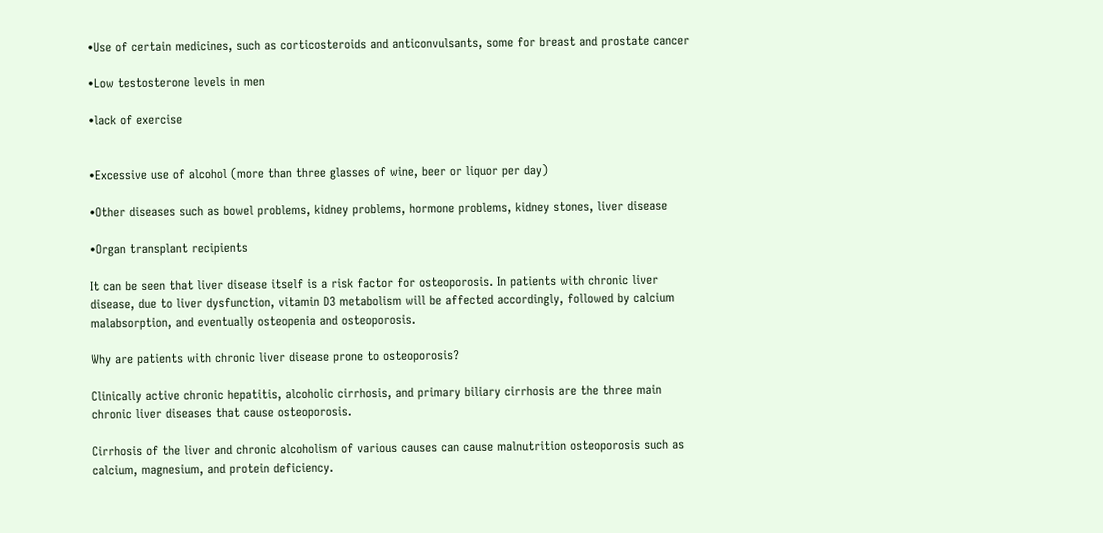•Use of certain medicines, such as corticosteroids and anticonvulsants, some for breast and prostate cancer

•Low testosterone levels in men

•lack of exercise


•Excessive use of alcohol (more than three glasses of wine, beer or liquor per day)

•Other diseases such as bowel problems, kidney problems, hormone problems, kidney stones, liver disease

•Organ transplant recipients

It can be seen that liver disease itself is a risk factor for osteoporosis. In patients with chronic liver disease, due to liver dysfunction, vitamin D3 metabolism will be affected accordingly, followed by calcium malabsorption, and eventually osteopenia and osteoporosis.

Why are patients with chronic liver disease prone to osteoporosis?

Clinically active chronic hepatitis, alcoholic cirrhosis, and primary biliary cirrhosis are the three main chronic liver diseases that cause osteoporosis.

Cirrhosis of the liver and chronic alcoholism of various causes can cause malnutrition osteoporosis such as calcium, magnesium, and protein deficiency.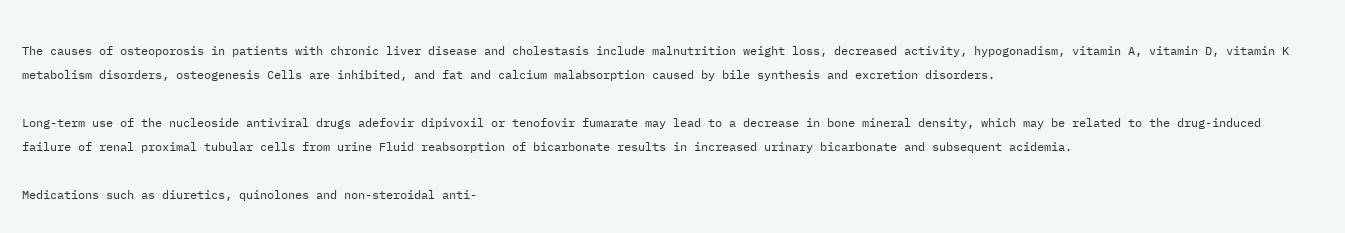The causes of osteoporosis in patients with chronic liver disease and cholestasis include malnutrition weight loss, decreased activity, hypogonadism, vitamin A, vitamin D, vitamin K metabolism disorders, osteogenesis Cells are inhibited, and fat and calcium malabsorption caused by bile synthesis and excretion disorders.

Long-term use of the nucleoside antiviral drugs adefovir dipivoxil or tenofovir fumarate may lead to a decrease in bone mineral density, which may be related to the drug-induced failure of renal proximal tubular cells from urine Fluid reabsorption of bicarbonate results in increased urinary bicarbonate and subsequent acidemia.

Medications such as diuretics, quinolones and non-steroidal anti-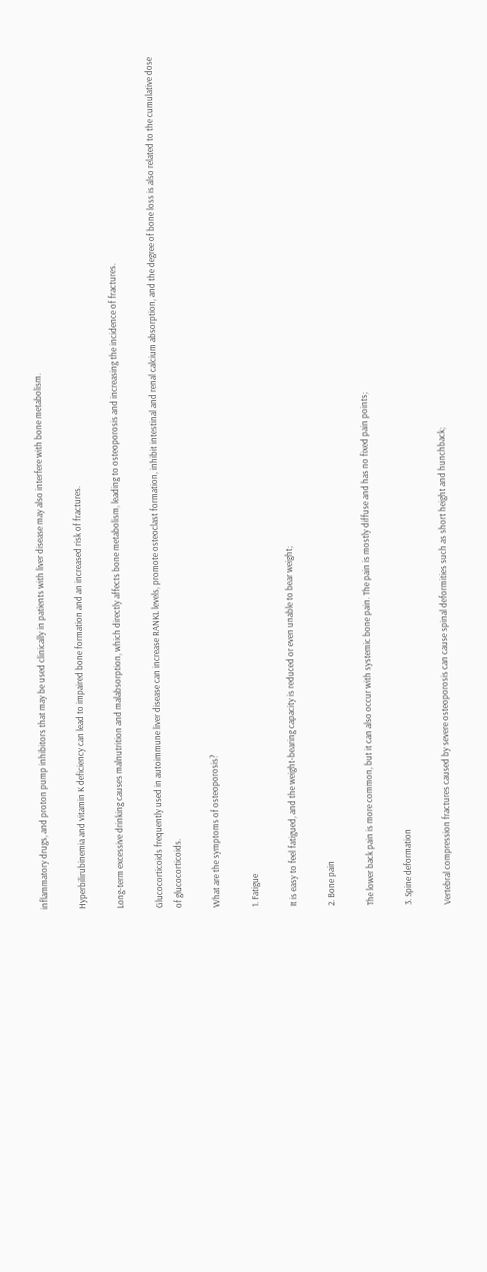inflammatory drugs, and proton pump inhibitors that may be used clinically in patients with liver disease may also interfere with bone metabolism.

Hyperbilirubinemia and vitamin K deficiency can lead to impaired bone formation and an increased risk of fractures.

Long-term excessive drinking causes malnutrition and malabsorption, which directly affects bone metabolism, leading to osteoporosis and increasing the incidence of fractures.

Glucocorticoids frequently used in autoimmune liver disease can increase RANKL levels, promote osteoclast formation, inhibit intestinal and renal calcium absorption, and the degree of bone loss is also related to the cumulative dose of glucocorticoids.

What are the symptoms of osteoporosis?

1. Fatigue

It is easy to feel fatigued, and the weight-bearing capacity is reduced or even unable to bear weight;

2. Bone pain

The lower back pain is more common, but it can also occur with systemic bone pain. The pain is mostly diffuse and has no fixed pain points;

3. Spine deformation

Vertebral compression fractures caused by severe osteoporosis can cause spinal deformities such as short height and hunchback;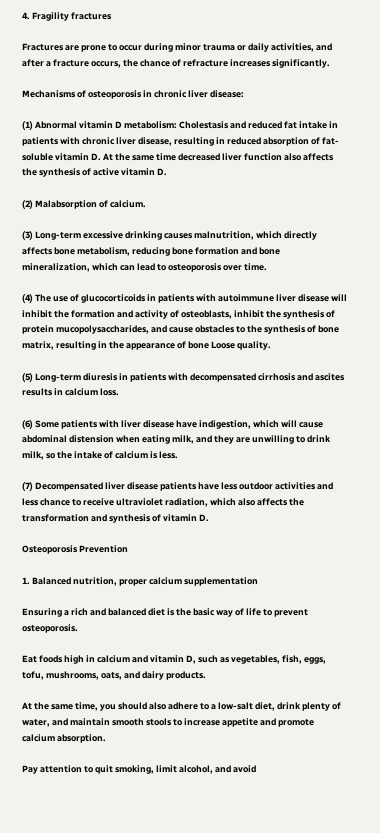4. Fragility fractures

Fractures are prone to occur during minor trauma or daily activities, and after a fracture occurs, the chance of refracture increases significantly.

Mechanisms of osteoporosis in chronic liver disease:

(1) Abnormal vitamin D metabolism: Cholestasis and reduced fat intake in patients with chronic liver disease, resulting in reduced absorption of fat-soluble vitamin D. At the same time decreased liver function also affects the synthesis of active vitamin D.

(2) Malabsorption of calcium.

(3) Long-term excessive drinking causes malnutrition, which directly affects bone metabolism, reducing bone formation and bone mineralization, which can lead to osteoporosis over time.

(4) The use of glucocorticoids in patients with autoimmune liver disease will inhibit the formation and activity of osteoblasts, inhibit the synthesis of protein mucopolysaccharides, and cause obstacles to the synthesis of bone matrix, resulting in the appearance of bone Loose quality.

(5) Long-term diuresis in patients with decompensated cirrhosis and ascites results in calcium loss.

(6) Some patients with liver disease have indigestion, which will cause abdominal distension when eating milk, and they are unwilling to drink milk, so the intake of calcium is less.

(7) Decompensated liver disease patients have less outdoor activities and less chance to receive ultraviolet radiation, which also affects the transformation and synthesis of vitamin D.

Osteoporosis Prevention

1. Balanced nutrition, proper calcium supplementation

Ensuring a rich and balanced diet is the basic way of life to prevent osteoporosis.

Eat foods high in calcium and vitamin D, such as vegetables, fish, eggs, tofu, mushrooms, oats, and dairy products.

At the same time, you should also adhere to a low-salt diet, drink plenty of water, and maintain smooth stools to increase appetite and promote calcium absorption.

Pay attention to quit smoking, limit alcohol, and avoid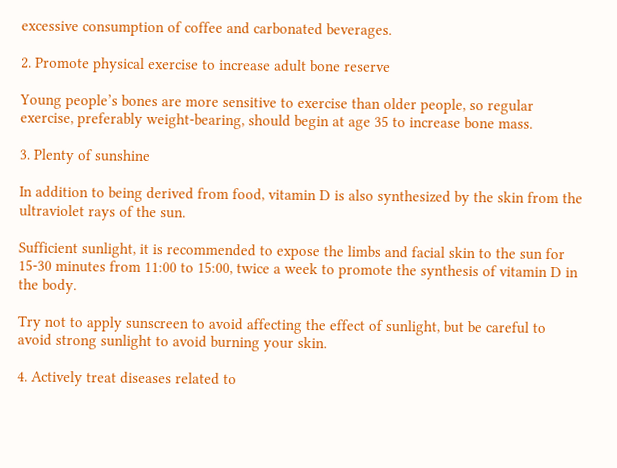excessive consumption of coffee and carbonated beverages.

2. Promote physical exercise to increase adult bone reserve

Young people’s bones are more sensitive to exercise than older people, so regular exercise, preferably weight-bearing, should begin at age 35 to increase bone mass.

3. Plenty of sunshine

In addition to being derived from food, vitamin D is also synthesized by the skin from the ultraviolet rays of the sun.

Sufficient sunlight, it is recommended to expose the limbs and facial skin to the sun for 15-30 minutes from 11:00 to 15:00, twice a week to promote the synthesis of vitamin D in the body.

Try not to apply sunscreen to avoid affecting the effect of sunlight, but be careful to avoid strong sunlight to avoid burning your skin.

4. Actively treat diseases related to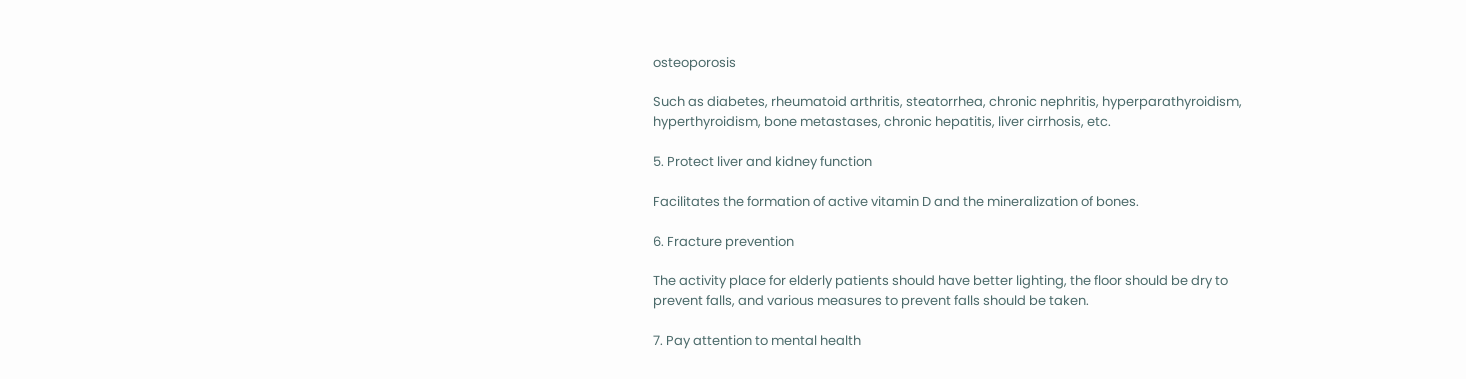osteoporosis

Such as diabetes, rheumatoid arthritis, steatorrhea, chronic nephritis, hyperparathyroidism, hyperthyroidism, bone metastases, chronic hepatitis, liver cirrhosis, etc.

5. Protect liver and kidney function

Facilitates the formation of active vitamin D and the mineralization of bones.

6. Fracture prevention

The activity place for elderly patients should have better lighting, the floor should be dry to prevent falls, and various measures to prevent falls should be taken.

7. Pay attention to mental health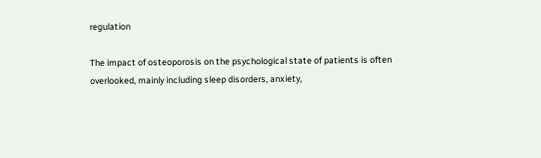regulation

The impact of osteoporosis on the psychological state of patients is often overlooked, mainly including sleep disorders, anxiety,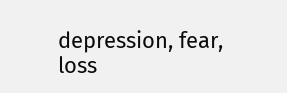depression, fear, loss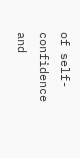of self-confidence and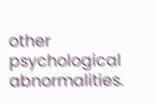other psychological abnormalities.